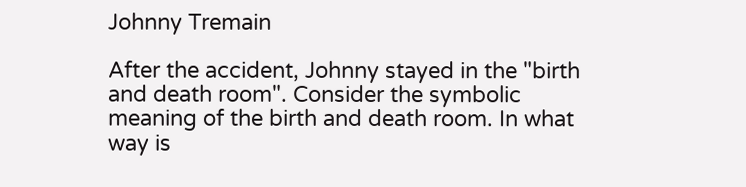Johnny Tremain

After the accident, Johnny stayed in the "birth and death room". Consider the symbolic meaning of the birth and death room. In what way is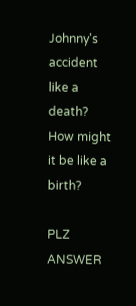Johnny's accident like a death? How might it be like a birth?

PLZ ANSWER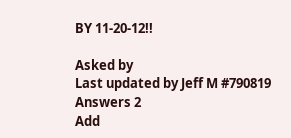BY 11-20-12!!

Asked by
Last updated by Jeff M #790819
Answers 2
Add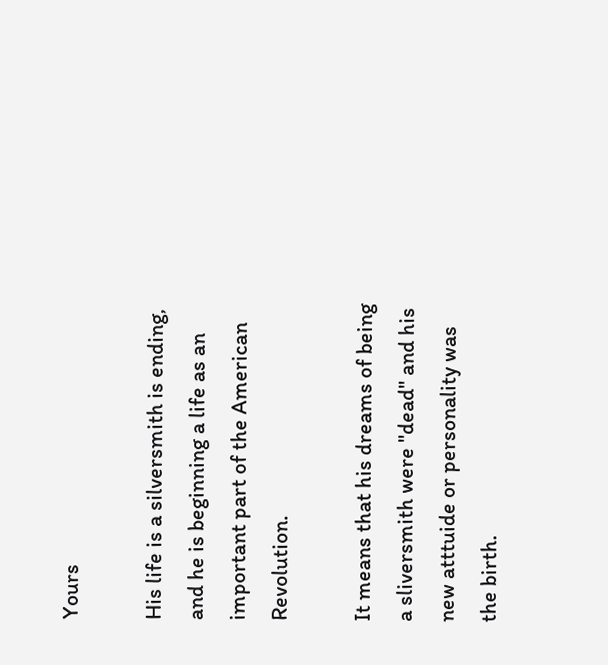Yours

His life is a silversmith is ending, and he is beginning a life as an important part of the American Revolution.

It means that his dreams of being a sliversmith were "dead" and his new atttuide or personality was the birth.